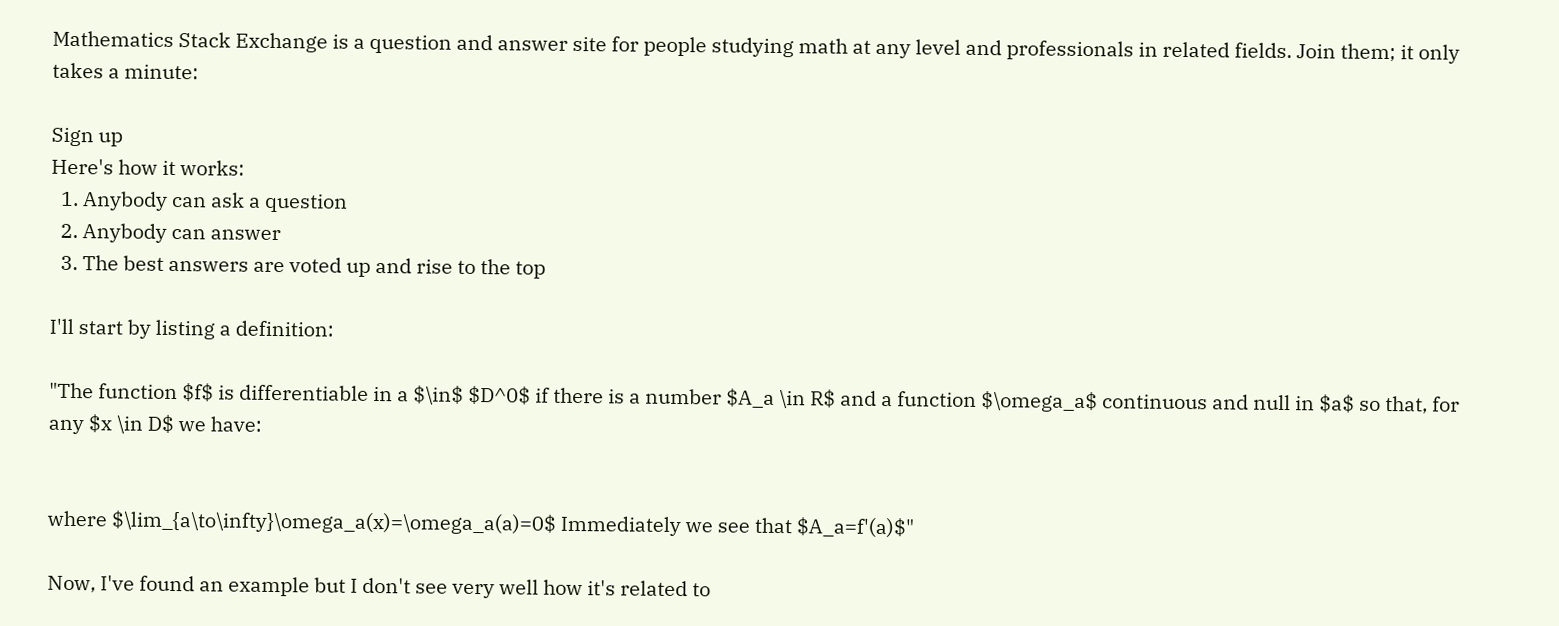Mathematics Stack Exchange is a question and answer site for people studying math at any level and professionals in related fields. Join them; it only takes a minute:

Sign up
Here's how it works:
  1. Anybody can ask a question
  2. Anybody can answer
  3. The best answers are voted up and rise to the top

I'll start by listing a definition:

"The function $f$ is differentiable in a $\in$ $D^0$ if there is a number $A_a \in R$ and a function $\omega_a$ continuous and null in $a$ so that, for any $x \in D$ we have:


where $\lim_{a\to\infty}\omega_a(x)=\omega_a(a)=0$ Immediately we see that $A_a=f'(a)$"

Now, I've found an example but I don't see very well how it's related to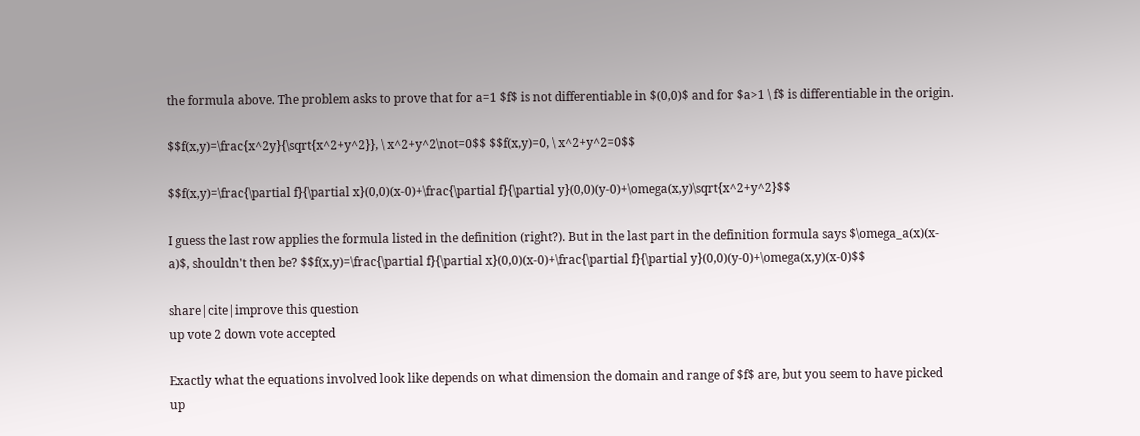the formula above. The problem asks to prove that for a=1 $f$ is not differentiable in $(0,0)$ and for $a>1 \ f$ is differentiable in the origin.

$$f(x,y)=\frac{x^2y}{\sqrt{x^2+y^2}}, \ x^2+y^2\not=0$$ $$f(x,y)=0, \ x^2+y^2=0$$

$$f(x,y)=\frac{\partial f}{\partial x}(0,0)(x-0)+\frac{\partial f}{\partial y}(0,0)(y-0)+\omega(x,y)\sqrt{x^2+y^2}$$

I guess the last row applies the formula listed in the definition (right?). But in the last part in the definition formula says $\omega_a(x)(x-a)$, shouldn't then be? $$f(x,y)=\frac{\partial f}{\partial x}(0,0)(x-0)+\frac{\partial f}{\partial y}(0,0)(y-0)+\omega(x,y)(x-0)$$

share|cite|improve this question
up vote 2 down vote accepted

Exactly what the equations involved look like depends on what dimension the domain and range of $f$ are, but you seem to have picked up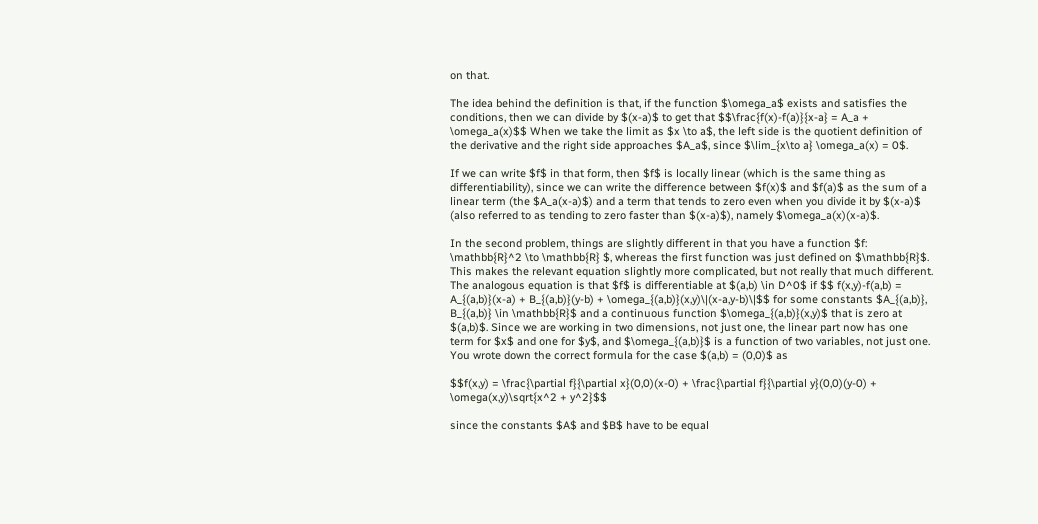on that.

The idea behind the definition is that, if the function $\omega_a$ exists and satisfies the conditions, then we can divide by $(x-a)$ to get that $$\frac{f(x)-f(a)}{x-a} = A_a + \omega_a(x)$$ When we take the limit as $x \to a$, the left side is the quotient definition of the derivative and the right side approaches $A_a$, since $\lim_{x\to a} \omega_a(x) = 0$.

If we can write $f$ in that form, then $f$ is locally linear (which is the same thing as differentiability), since we can write the difference between $f(x)$ and $f(a)$ as the sum of a linear term (the $A_a(x-a)$) and a term that tends to zero even when you divide it by $(x-a)$ (also referred to as tending to zero faster than $(x-a)$), namely $\omega_a(x)(x-a)$.

In the second problem, things are slightly different in that you have a function $f: \mathbb{R}^2 \to \mathbb{R} $, whereas the first function was just defined on $\mathbb{R}$. This makes the relevant equation slightly more complicated, but not really that much different. The analogous equation is that $f$ is differentiable at $(a,b) \in D^0$ if $$ f(x,y)-f(a,b) = A_{(a,b)}(x-a) + B_{(a,b)}(y-b) + \omega_{(a,b)}(x,y)\|(x-a,y-b)\|$$ for some constants $A_{(a,b)}, B_{(a,b)} \in \mathbb{R}$ and a continuous function $\omega_{(a,b)}(x,y)$ that is zero at $(a,b)$. Since we are working in two dimensions, not just one, the linear part now has one term for $x$ and one for $y$, and $\omega_{(a,b)}$ is a function of two variables, not just one. You wrote down the correct formula for the case $(a,b) = (0,0)$ as

$$f(x,y) = \frac{\partial f}{\partial x}(0,0)(x-0) + \frac{\partial f}{\partial y}(0,0)(y-0) + \omega(x,y)\sqrt{x^2 + y^2}$$

since the constants $A$ and $B$ have to be equal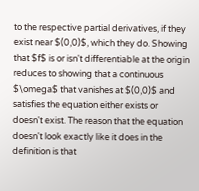to the respective partial derivatives, if they exist near $(0,0)$, which they do. Showing that $f$ is or isn't differentiable at the origin reduces to showing that a continuous $\omega$ that vanishes at $(0,0)$ and satisfies the equation either exists or doesn't exist. The reason that the equation doesn't look exactly like it does in the definition is that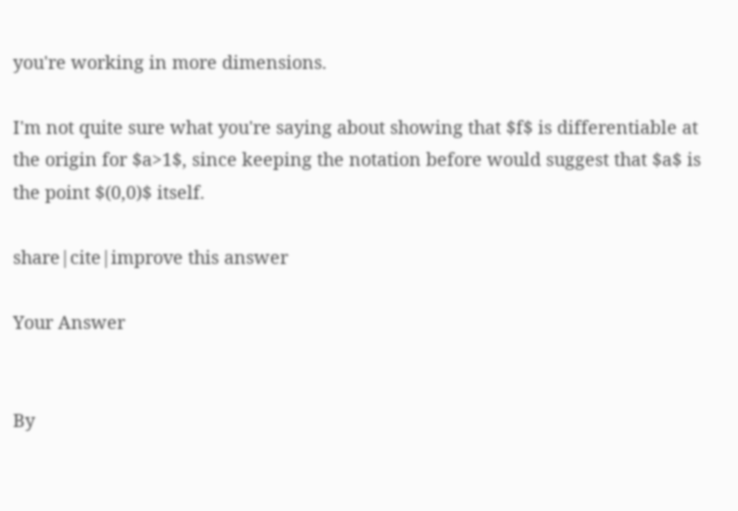you're working in more dimensions.

I'm not quite sure what you're saying about showing that $f$ is differentiable at the origin for $a>1$, since keeping the notation before would suggest that $a$ is the point $(0,0)$ itself.

share|cite|improve this answer

Your Answer


By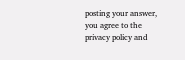posting your answer, you agree to the privacy policy and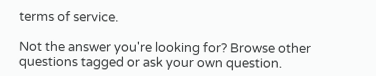terms of service.

Not the answer you're looking for? Browse other questions tagged or ask your own question.